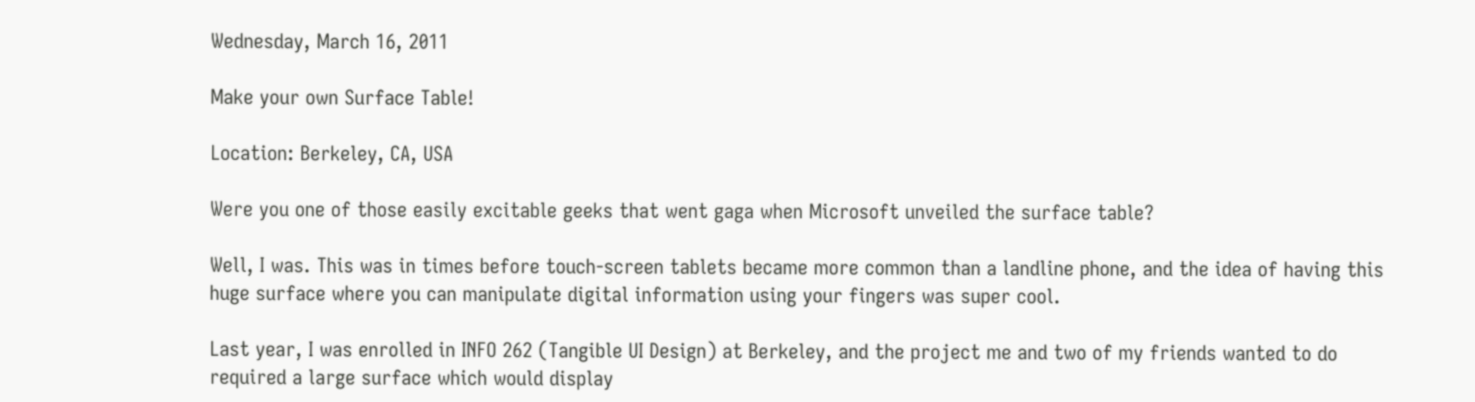Wednesday, March 16, 2011

Make your own Surface Table!

Location: Berkeley, CA, USA

Were you one of those easily excitable geeks that went gaga when Microsoft unveiled the surface table?

Well, I was. This was in times before touch-screen tablets became more common than a landline phone, and the idea of having this huge surface where you can manipulate digital information using your fingers was super cool.

Last year, I was enrolled in INFO 262 (Tangible UI Design) at Berkeley, and the project me and two of my friends wanted to do required a large surface which would display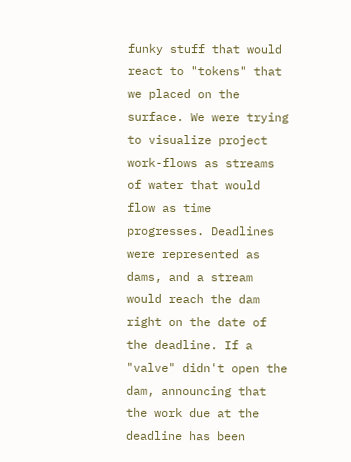funky stuff that would react to "tokens" that we placed on the surface. We were trying to visualize project work-flows as streams of water that would flow as time progresses. Deadlines were represented as dams, and a stream would reach the dam right on the date of the deadline. If a "valve" didn't open the dam, announcing that the work due at the deadline has been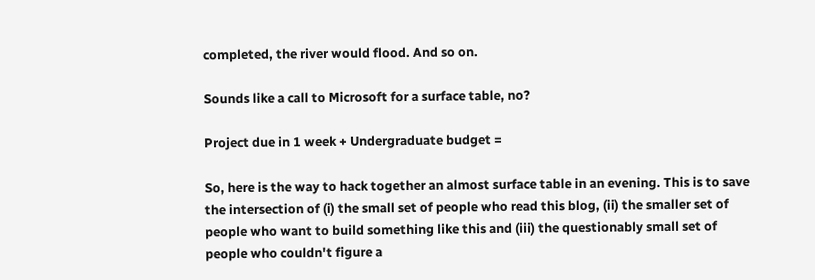completed, the river would flood. And so on.

Sounds like a call to Microsoft for a surface table, no?

Project due in 1 week + Undergraduate budget =

So, here is the way to hack together an almost surface table in an evening. This is to save the intersection of (i) the small set of people who read this blog, (ii) the smaller set of people who want to build something like this and (iii) the questionably small set of people who couldn't figure a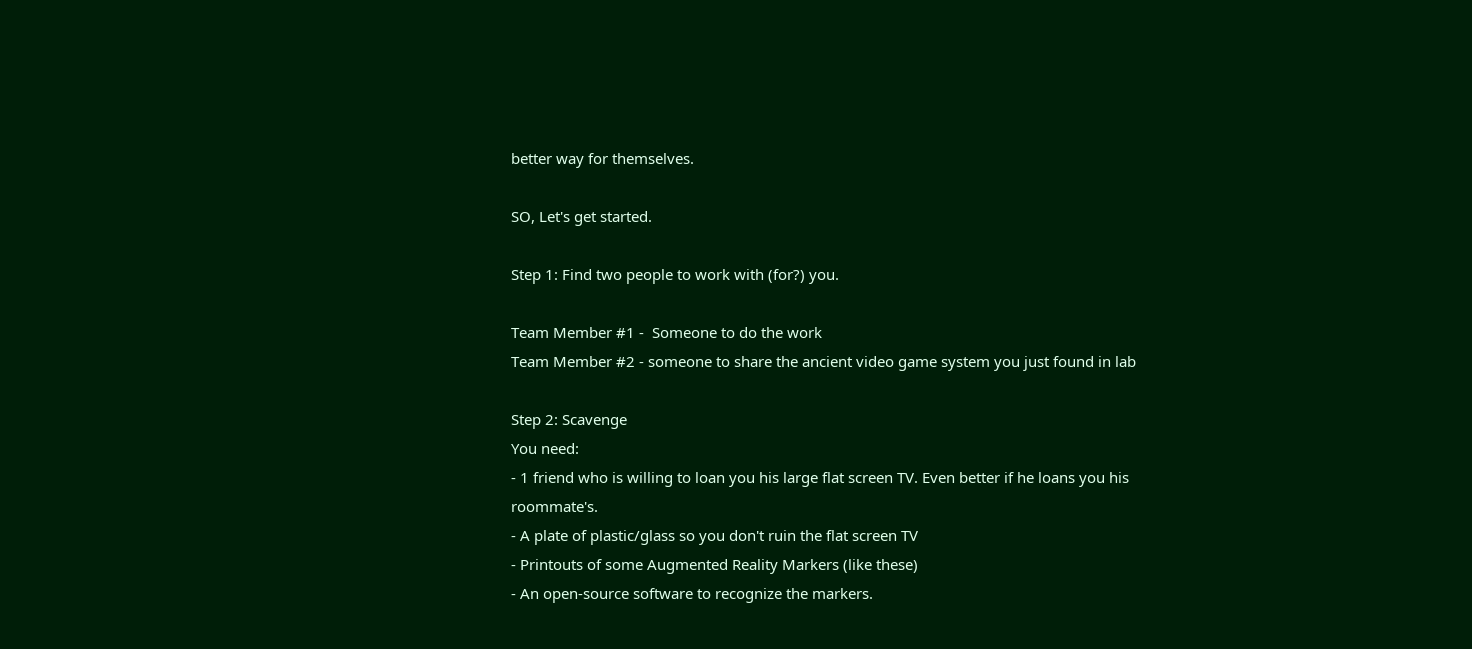better way for themselves.

SO, Let's get started.

Step 1: Find two people to work with (for?) you.

Team Member #1 -  Someone to do the work
Team Member #2 - someone to share the ancient video game system you just found in lab

Step 2: Scavenge
You need:
- 1 friend who is willing to loan you his large flat screen TV. Even better if he loans you his roommate's.
- A plate of plastic/glass so you don't ruin the flat screen TV
- Printouts of some Augmented Reality Markers (like these)
- An open-source software to recognize the markers.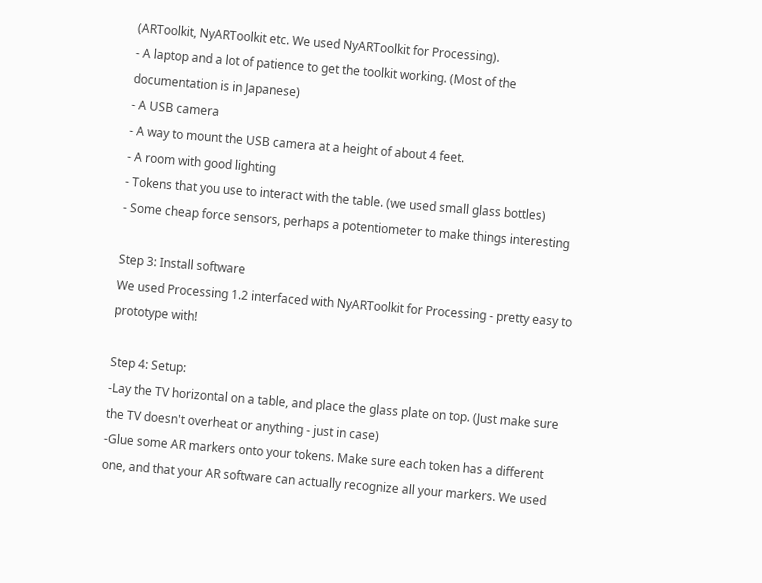(ARToolkit, NyARToolkit etc. We used NyARToolkit for Processing).
- A laptop and a lot of patience to get the toolkit working. (Most of the documentation is in Japanese)
- A USB camera
- A way to mount the USB camera at a height of about 4 feet.
- A room with good lighting
- Tokens that you use to interact with the table. (we used small glass bottles)
- Some cheap force sensors, perhaps a potentiometer to make things interesting

Step 3: Install software
We used Processing 1.2 interfaced with NyARToolkit for Processing - pretty easy to prototype with!

Step 4: Setup:
-Lay the TV horizontal on a table, and place the glass plate on top. (Just make sure the TV doesn't overheat or anything - just in case)
-Glue some AR markers onto your tokens. Make sure each token has a different one, and that your AR software can actually recognize all your markers. We used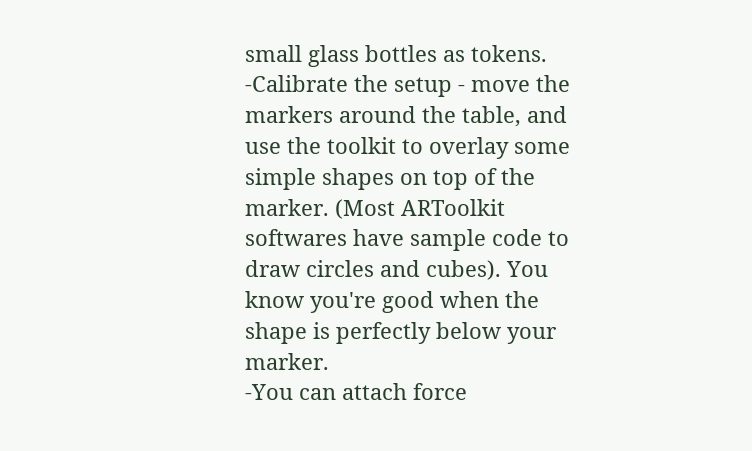small glass bottles as tokens.
-Calibrate the setup - move the markers around the table, and use the toolkit to overlay some simple shapes on top of the marker. (Most ARToolkit softwares have sample code to draw circles and cubes). You know you're good when the shape is perfectly below your marker.
-You can attach force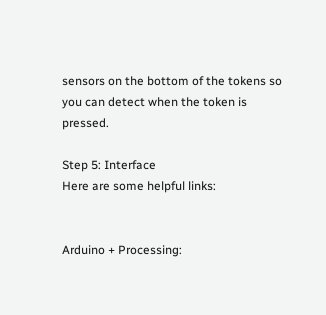sensors on the bottom of the tokens so you can detect when the token is pressed.

Step 5: Interface
Here are some helpful links:


Arduino + Processing: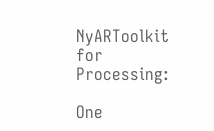NyARToolkit for Processing:

One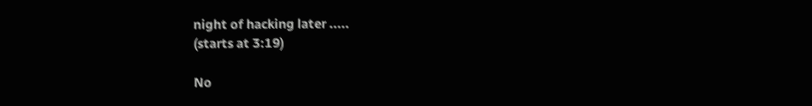night of hacking later .....
(starts at 3:19)

No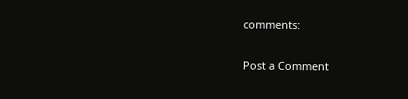comments:

Post a Comment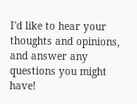I'd like to hear your thoughts and opinions, and answer any questions you might have!